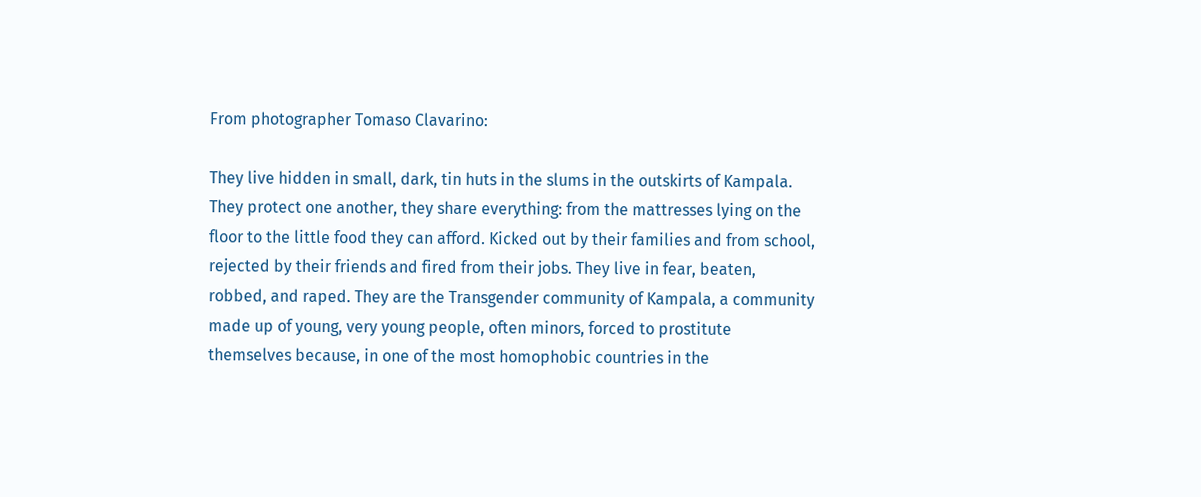From photographer Tomaso Clavarino:

They live hidden in small, dark, tin huts in the slums in the outskirts of Kampala. They protect one another, they share everything: from the mattresses lying on the floor to the little food they can afford. Kicked out by their families and from school, rejected by their friends and fired from their jobs. They live in fear, beaten, robbed, and raped. They are the Transgender community of Kampala, a community made up of young, very young people, often minors, forced to prostitute themselves because, in one of the most homophobic countries in the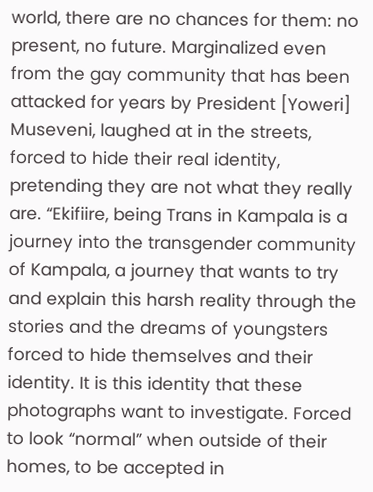world, there are no chances for them: no present, no future. Marginalized even from the gay community that has been attacked for years by President [Yoweri] Museveni, laughed at in the streets, forced to hide their real identity, pretending they are not what they really are. “Ekifiire, being Trans in Kampala is a journey into the transgender community of Kampala, a journey that wants to try and explain this harsh reality through the stories and the dreams of youngsters forced to hide themselves and their identity. It is this identity that these photographs want to investigate. Forced to look “normal” when outside of their homes, to be accepted in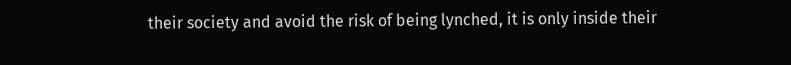their society and avoid the risk of being lynched, it is only inside their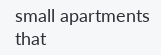small apartments that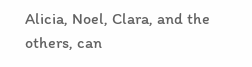Alicia, Noel, Clara, and the others, can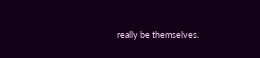really be themselves.